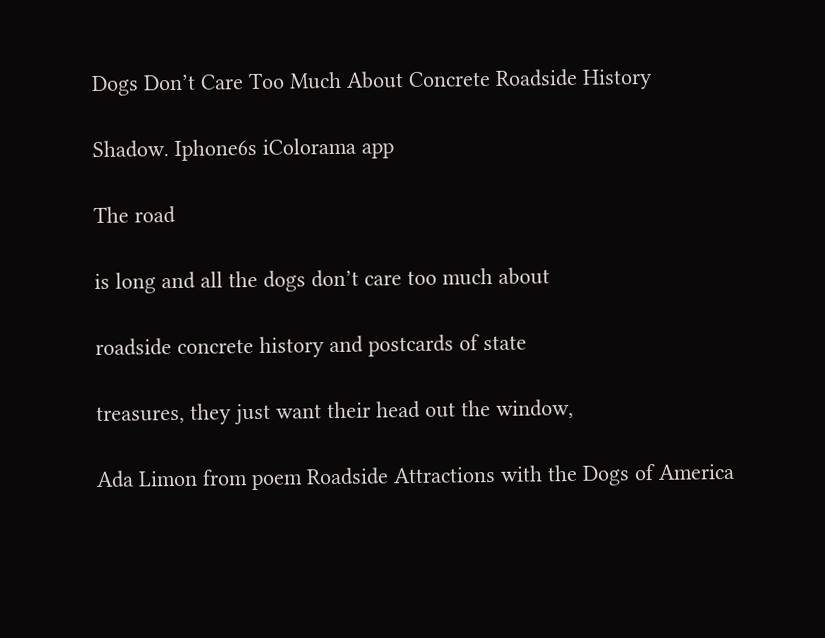Dogs Don’t Care Too Much About Concrete Roadside History

Shadow. Iphone6s iColorama app

The road

is long and all the dogs don’t care too much about

roadside concrete history and postcards of state

treasures, they just want their head out the window,

Ada Limon from poem Roadside Attractions with the Dogs of America